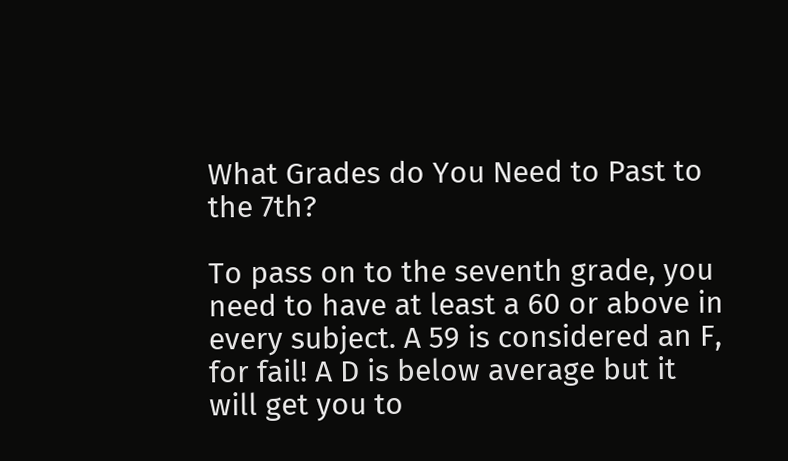What Grades do You Need to Past to the 7th?

To pass on to the seventh grade, you need to have at least a 60 or above in every subject. A 59 is considered an F, for fail! A D is below average but it will get you to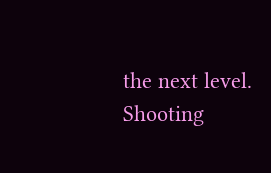the next level. Shooting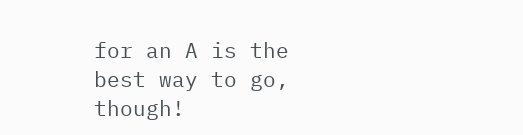for an A is the best way to go, though!